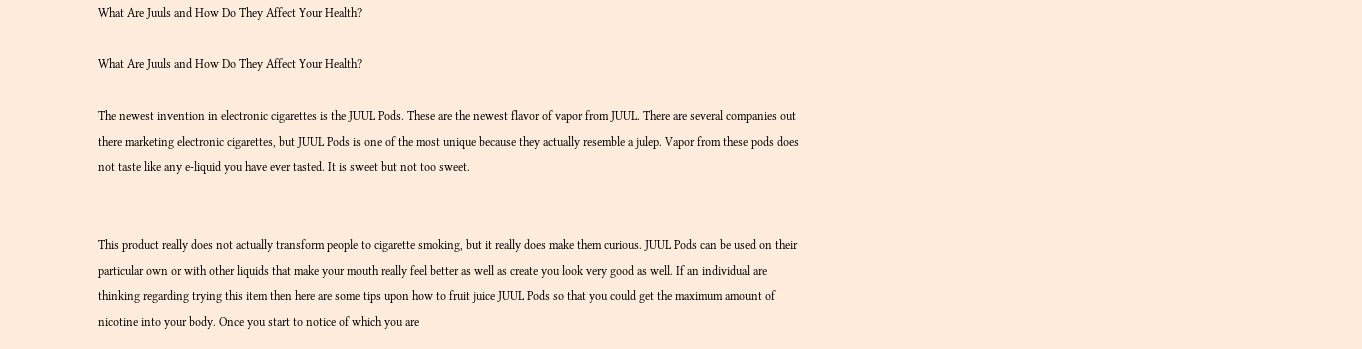What Are Juuls and How Do They Affect Your Health?

What Are Juuls and How Do They Affect Your Health?

The newest invention in electronic cigarettes is the JUUL Pods. These are the newest flavor of vapor from JUUL. There are several companies out there marketing electronic cigarettes, but JUUL Pods is one of the most unique because they actually resemble a julep. Vapor from these pods does not taste like any e-liquid you have ever tasted. It is sweet but not too sweet.


This product really does not actually transform people to cigarette smoking, but it really does make them curious. JUUL Pods can be used on their particular own or with other liquids that make your mouth really feel better as well as create you look very good as well. If an individual are thinking regarding trying this item then here are some tips upon how to fruit juice JUUL Pods so that you could get the maximum amount of nicotine into your body. Once you start to notice of which you are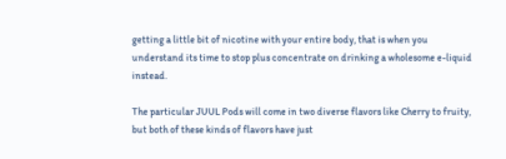getting a little bit of nicotine with your entire body, that is when you understand its time to stop plus concentrate on drinking a wholesome e-liquid instead.

The particular JUUL Pods will come in two diverse flavors like Cherry to fruity, but both of these kinds of flavors have just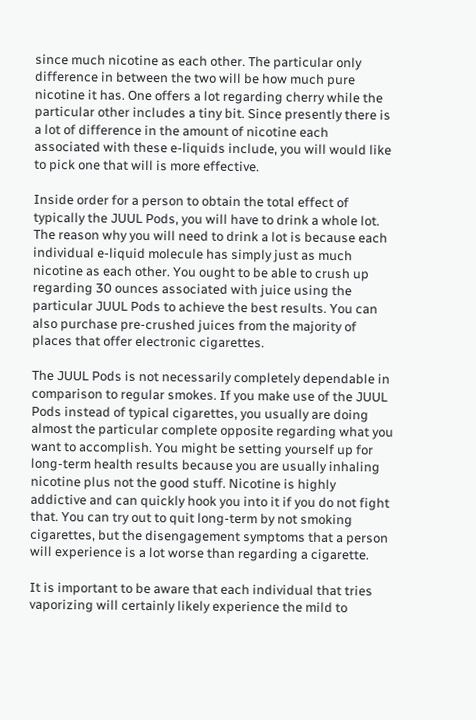since much nicotine as each other. The particular only difference in between the two will be how much pure nicotine it has. One offers a lot regarding cherry while the particular other includes a tiny bit. Since presently there is a lot of difference in the amount of nicotine each associated with these e-liquids include, you will would like to pick one that will is more effective.

Inside order for a person to obtain the total effect of typically the JUUL Pods, you will have to drink a whole lot. The reason why you will need to drink a lot is because each individual e-liquid molecule has simply just as much nicotine as each other. You ought to be able to crush up regarding 30 ounces associated with juice using the particular JUUL Pods to achieve the best results. You can also purchase pre-crushed juices from the majority of places that offer electronic cigarettes.

The JUUL Pods is not necessarily completely dependable in comparison to regular smokes. If you make use of the JUUL Pods instead of typical cigarettes, you usually are doing almost the particular complete opposite regarding what you want to accomplish. You might be setting yourself up for long-term health results because you are usually inhaling nicotine plus not the good stuff. Nicotine is highly addictive and can quickly hook you into it if you do not fight that. You can try out to quit long-term by not smoking cigarettes, but the disengagement symptoms that a person will experience is a lot worse than regarding a cigarette.

It is important to be aware that each individual that tries vaporizing will certainly likely experience the mild to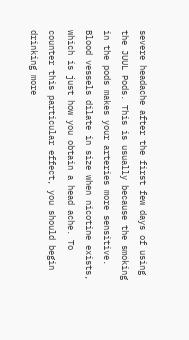severe headache after the first few days of using the JUUL Pods. This is usually because the smoking in the pods makes your arteries more sensitive. Blood vessels dilate in size when nicotine exists, which is just how you obtain a head ache. To counter this particular effect, you should begin drinking more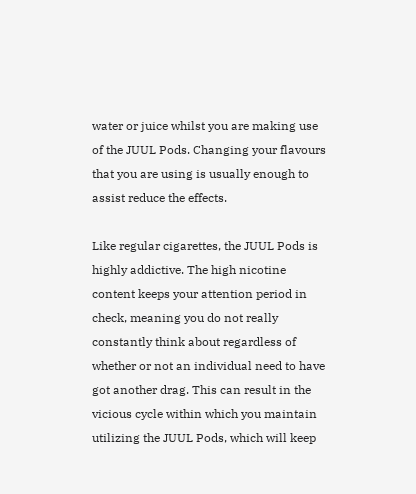water or juice whilst you are making use of the JUUL Pods. Changing your flavours that you are using is usually enough to assist reduce the effects.

Like regular cigarettes, the JUUL Pods is highly addictive. The high nicotine content keeps your attention period in check, meaning you do not really constantly think about regardless of whether or not an individual need to have got another drag. This can result in the vicious cycle within which you maintain utilizing the JUUL Pods, which will keep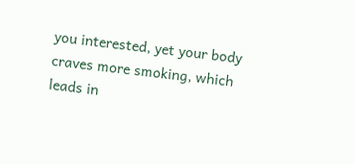you interested, yet your body craves more smoking, which leads in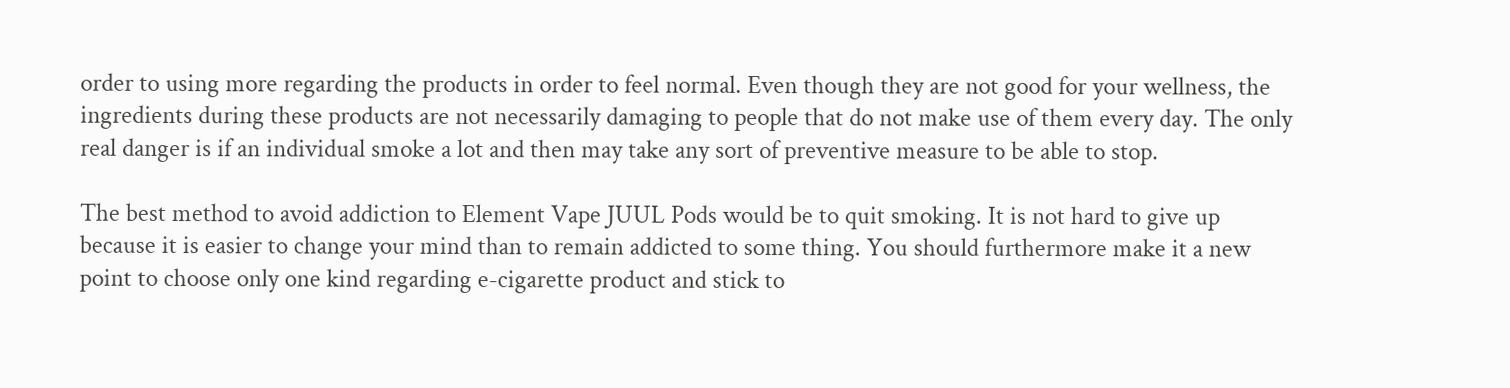order to using more regarding the products in order to feel normal. Even though they are not good for your wellness, the ingredients during these products are not necessarily damaging to people that do not make use of them every day. The only real danger is if an individual smoke a lot and then may take any sort of preventive measure to be able to stop.

The best method to avoid addiction to Element Vape JUUL Pods would be to quit smoking. It is not hard to give up because it is easier to change your mind than to remain addicted to some thing. You should furthermore make it a new point to choose only one kind regarding e-cigarette product and stick to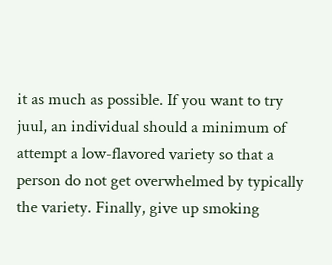it as much as possible. If you want to try juul, an individual should a minimum of attempt a low-flavored variety so that a person do not get overwhelmed by typically the variety. Finally, give up smoking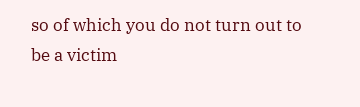so of which you do not turn out to be a victim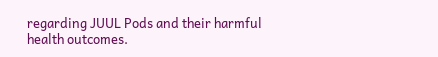regarding JUUL Pods and their harmful health outcomes.